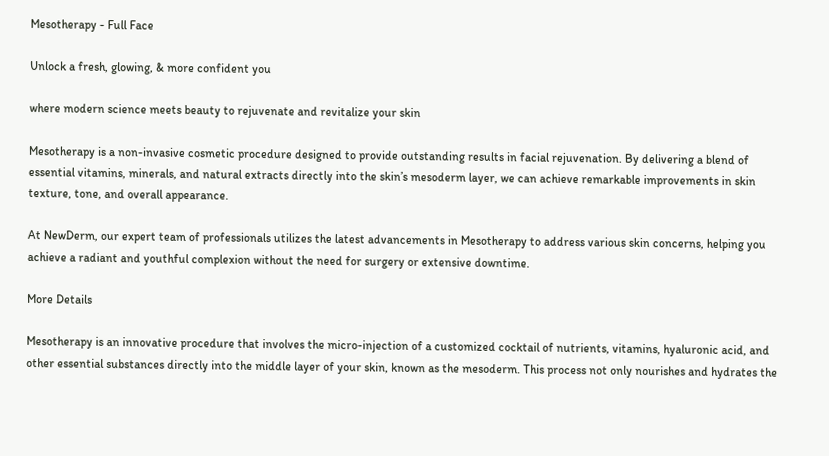Mesotherapy - Full Face

Unlock a fresh, glowing, & more confident you

where modern science meets beauty to rejuvenate and revitalize your skin

Mesotherapy is a non-invasive cosmetic procedure designed to provide outstanding results in facial rejuvenation. By delivering a blend of essential vitamins, minerals, and natural extracts directly into the skin’s mesoderm layer, we can achieve remarkable improvements in skin texture, tone, and overall appearance.

At NewDerm, our expert team of professionals utilizes the latest advancements in Mesotherapy to address various skin concerns, helping you achieve a radiant and youthful complexion without the need for surgery or extensive downtime.

More Details

Mesotherapy is an innovative procedure that involves the micro-injection of a customized cocktail of nutrients, vitamins, hyaluronic acid, and other essential substances directly into the middle layer of your skin, known as the mesoderm. This process not only nourishes and hydrates the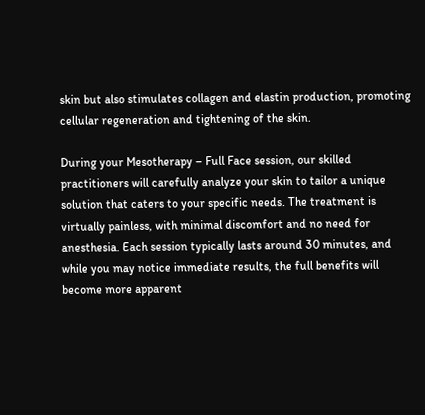skin but also stimulates collagen and elastin production, promoting cellular regeneration and tightening of the skin.

During your Mesotherapy – Full Face session, our skilled practitioners will carefully analyze your skin to tailor a unique solution that caters to your specific needs. The treatment is virtually painless, with minimal discomfort and no need for anesthesia. Each session typically lasts around 30 minutes, and while you may notice immediate results, the full benefits will become more apparent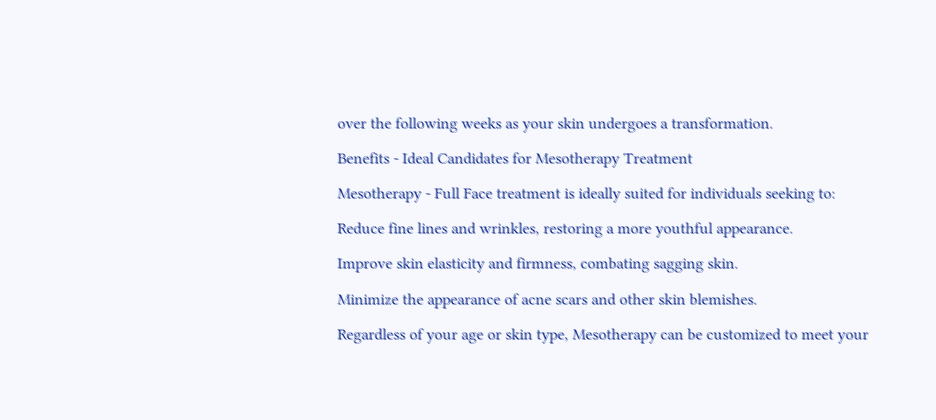over the following weeks as your skin undergoes a transformation.

Benefits - Ideal Candidates for Mesotherapy Treatment

Mesotherapy - Full Face treatment is ideally suited for individuals seeking to:

Reduce fine lines and wrinkles, restoring a more youthful appearance.

Improve skin elasticity and firmness, combating sagging skin.

Minimize the appearance of acne scars and other skin blemishes.

Regardless of your age or skin type, Mesotherapy can be customized to meet your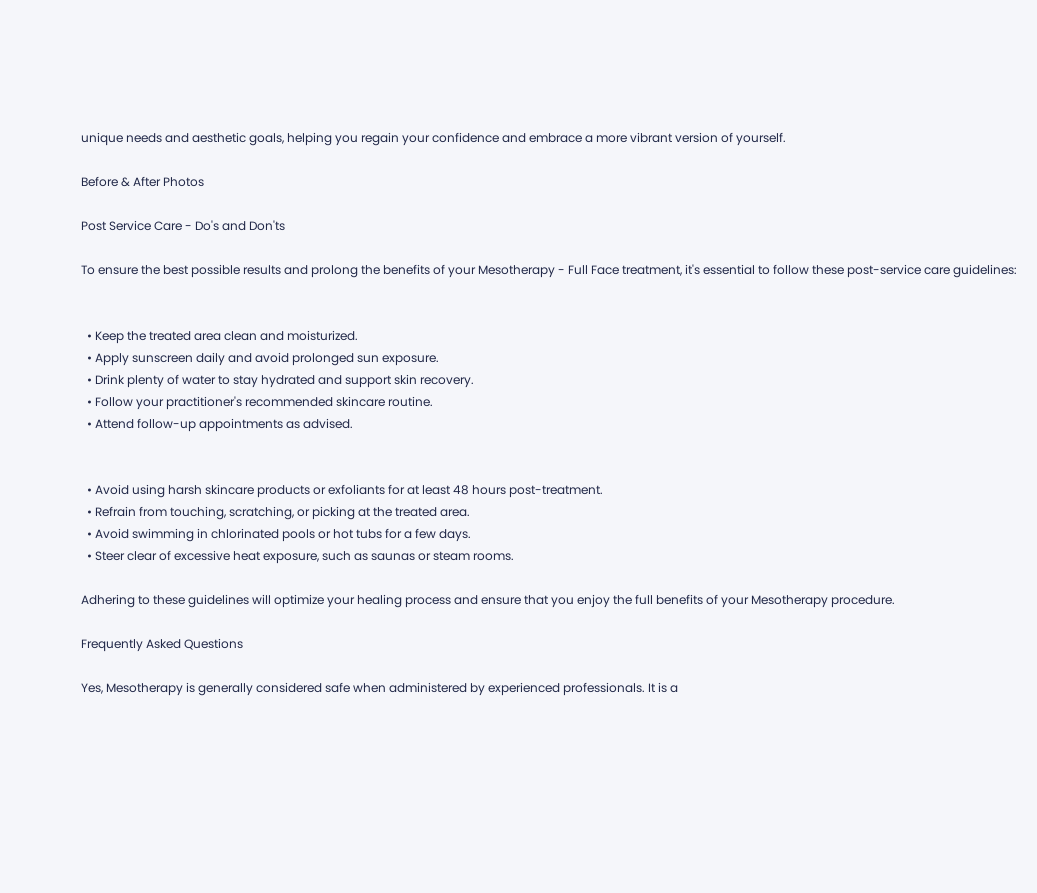unique needs and aesthetic goals, helping you regain your confidence and embrace a more vibrant version of yourself.

Before & After Photos

Post Service Care - Do's and Don'ts

To ensure the best possible results and prolong the benefits of your Mesotherapy - Full Face treatment, it's essential to follow these post-service care guidelines:


  • Keep the treated area clean and moisturized.
  • Apply sunscreen daily and avoid prolonged sun exposure.
  • Drink plenty of water to stay hydrated and support skin recovery.
  • Follow your practitioner's recommended skincare routine.
  • Attend follow-up appointments as advised.


  • Avoid using harsh skincare products or exfoliants for at least 48 hours post-treatment.
  • Refrain from touching, scratching, or picking at the treated area.
  • Avoid swimming in chlorinated pools or hot tubs for a few days.
  • Steer clear of excessive heat exposure, such as saunas or steam rooms.

Adhering to these guidelines will optimize your healing process and ensure that you enjoy the full benefits of your Mesotherapy procedure.

Frequently Asked Questions

Yes, Mesotherapy is generally considered safe when administered by experienced professionals. It is a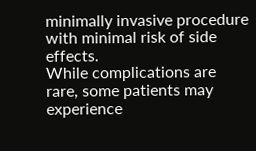minimally invasive procedure with minimal risk of side effects.
While complications are rare, some patients may experience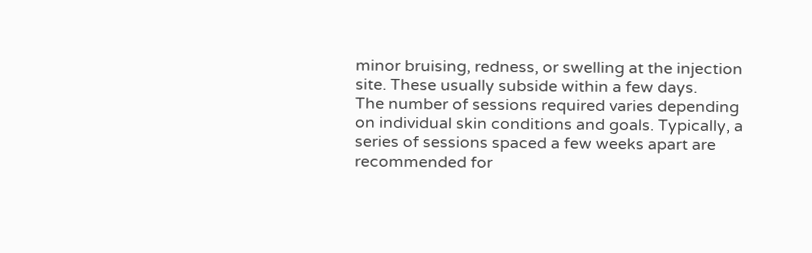minor bruising, redness, or swelling at the injection site. These usually subside within a few days.
The number of sessions required varies depending on individual skin conditions and goals. Typically, a series of sessions spaced a few weeks apart are recommended for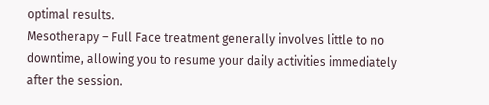optimal results.
Mesotherapy – Full Face treatment generally involves little to no downtime, allowing you to resume your daily activities immediately after the session.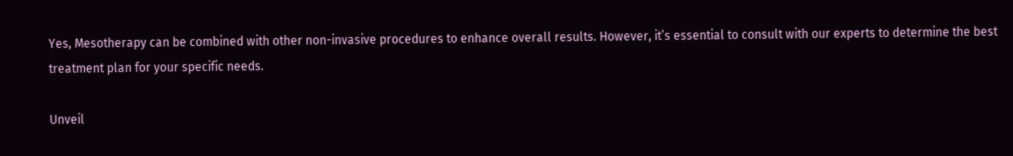Yes, Mesotherapy can be combined with other non-invasive procedures to enhance overall results. However, it’s essential to consult with our experts to determine the best treatment plan for your specific needs.

Unveil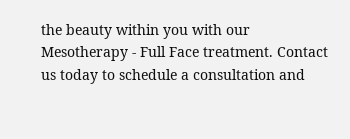the beauty within you with our Mesotherapy - Full Face treatment. Contact us today to schedule a consultation and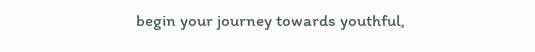begin your journey towards youthful,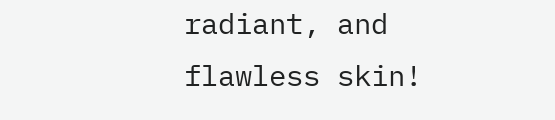radiant, and flawless skin!